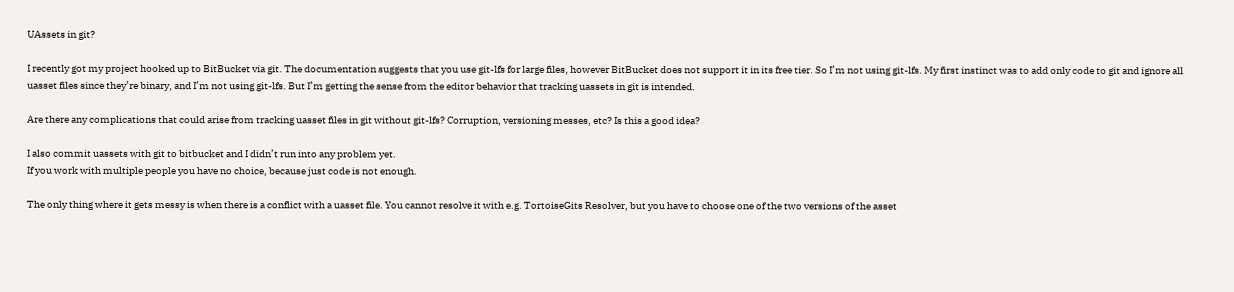UAssets in git?

I recently got my project hooked up to BitBucket via git. The documentation suggests that you use git-lfs for large files, however BitBucket does not support it in its free tier. So I’m not using git-lfs. My first instinct was to add only code to git and ignore all uasset files since they’re binary, and I’m not using git-lfs. But I’m getting the sense from the editor behavior that tracking uassets in git is intended.

Are there any complications that could arise from tracking uasset files in git without git-lfs? Corruption, versioning messes, etc? Is this a good idea?

I also commit uassets with git to bitbucket and I didn’t run into any problem yet.
If you work with multiple people you have no choice, because just code is not enough.

The only thing where it gets messy is when there is a conflict with a uasset file. You cannot resolve it with e.g. TortoiseGits Resolver, but you have to choose one of the two versions of the asset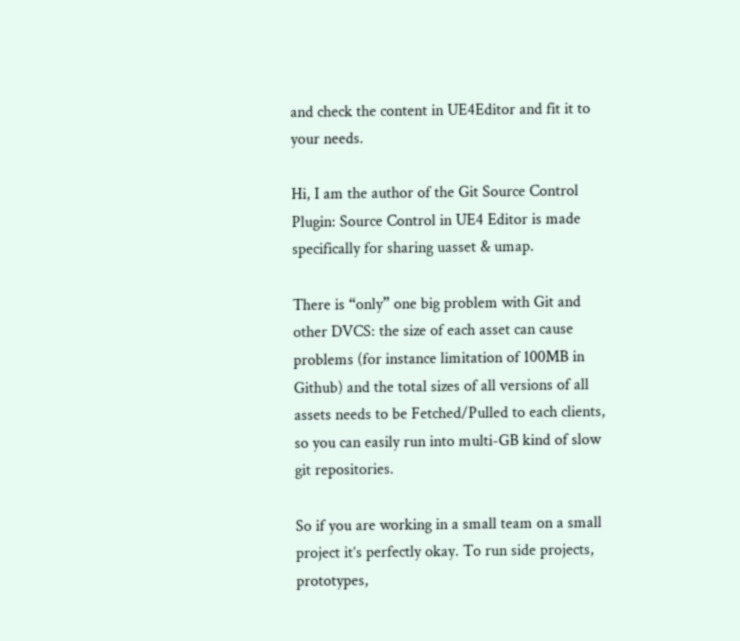and check the content in UE4Editor and fit it to your needs.

Hi, I am the author of the Git Source Control Plugin: Source Control in UE4 Editor is made specifically for sharing uasset & umap.

There is “only” one big problem with Git and other DVCS: the size of each asset can cause problems (for instance limitation of 100MB in Github) and the total sizes of all versions of all assets needs to be Fetched/Pulled to each clients, so you can easily run into multi-GB kind of slow git repositories.

So if you are working in a small team on a small project it’s perfectly okay. To run side projects, prototypes,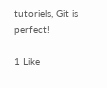tutoriels, Git is perfect!

1 Like